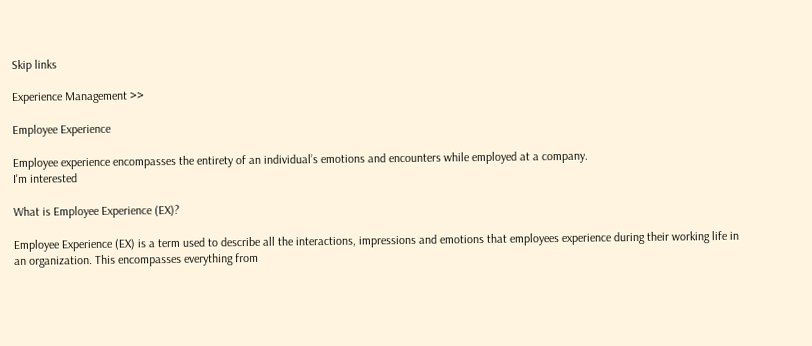Skip links

Experience Management >>

Employee Experience

Employee experience encompasses the entirety of an individual’s emotions and encounters while employed at a company.
I'm interested

What is Employee Experience (EX)?

Employee Experience (EX) is a term used to describe all the interactions, impressions and emotions that employees experience during their working life in an organization. This encompasses everything from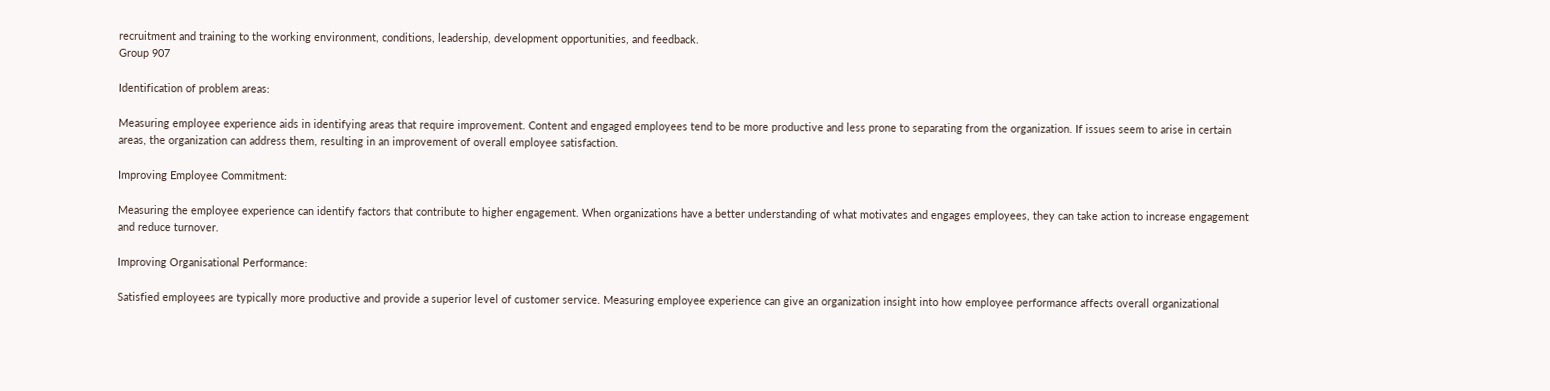recruitment and training to the working environment, conditions, leadership, development opportunities, and feedback.
Group 907

Identification of problem areas:

Measuring employee experience aids in identifying areas that require improvement. Content and engaged employees tend to be more productive and less prone to separating from the organization. If issues seem to arise in certain areas, the organization can address them, resulting in an improvement of overall employee satisfaction.

Improving Employee Commitment:

Measuring the employee experience can identify factors that contribute to higher engagement. When organizations have a better understanding of what motivates and engages employees, they can take action to increase engagement and reduce turnover.

Improving Organisational Performance:

Satisfied employees are typically more productive and provide a superior level of customer service. Measuring employee experience can give an organization insight into how employee performance affects overall organizational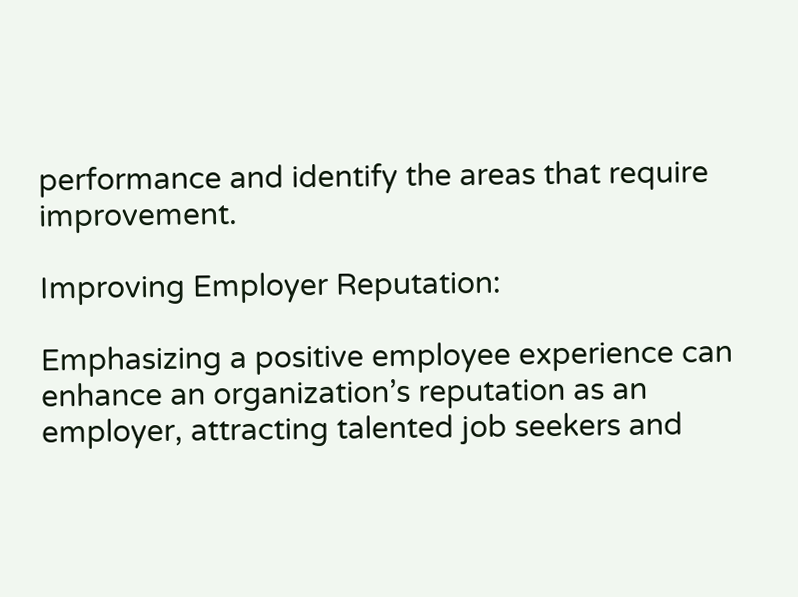performance and identify the areas that require improvement.

Improving Employer Reputation:

Emphasizing a positive employee experience can enhance an organization’s reputation as an employer, attracting talented job seekers and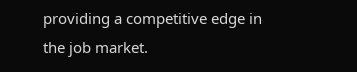providing a competitive edge in the job market.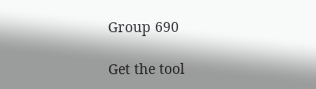Group 690

Get the tool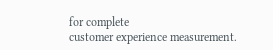for complete
customer experience measurement.